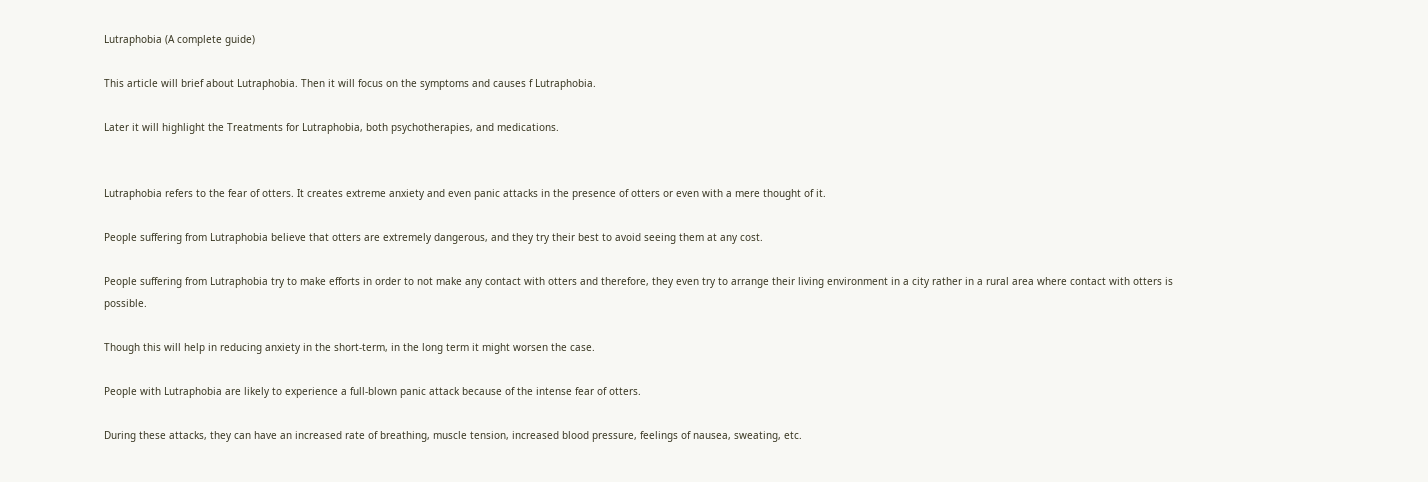Lutraphobia (A complete guide)

This article will brief about Lutraphobia. Then it will focus on the symptoms and causes f Lutraphobia.

Later it will highlight the Treatments for Lutraphobia, both psychotherapies, and medications.


Lutraphobia refers to the fear of otters. It creates extreme anxiety and even panic attacks in the presence of otters or even with a mere thought of it.

People suffering from Lutraphobia believe that otters are extremely dangerous, and they try their best to avoid seeing them at any cost.

People suffering from Lutraphobia try to make efforts in order to not make any contact with otters and therefore, they even try to arrange their living environment in a city rather in a rural area where contact with otters is possible.

Though this will help in reducing anxiety in the short-term, in the long term it might worsen the case.

People with Lutraphobia are likely to experience a full-blown panic attack because of the intense fear of otters.

During these attacks, they can have an increased rate of breathing, muscle tension, increased blood pressure, feelings of nausea, sweating, etc.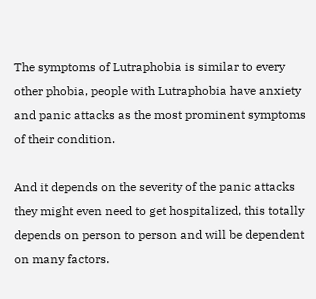The symptoms of Lutraphobia is similar to every other phobia, people with Lutraphobia have anxiety and panic attacks as the most prominent symptoms of their condition.

And it depends on the severity of the panic attacks they might even need to get hospitalized, this totally depends on person to person and will be dependent on many factors.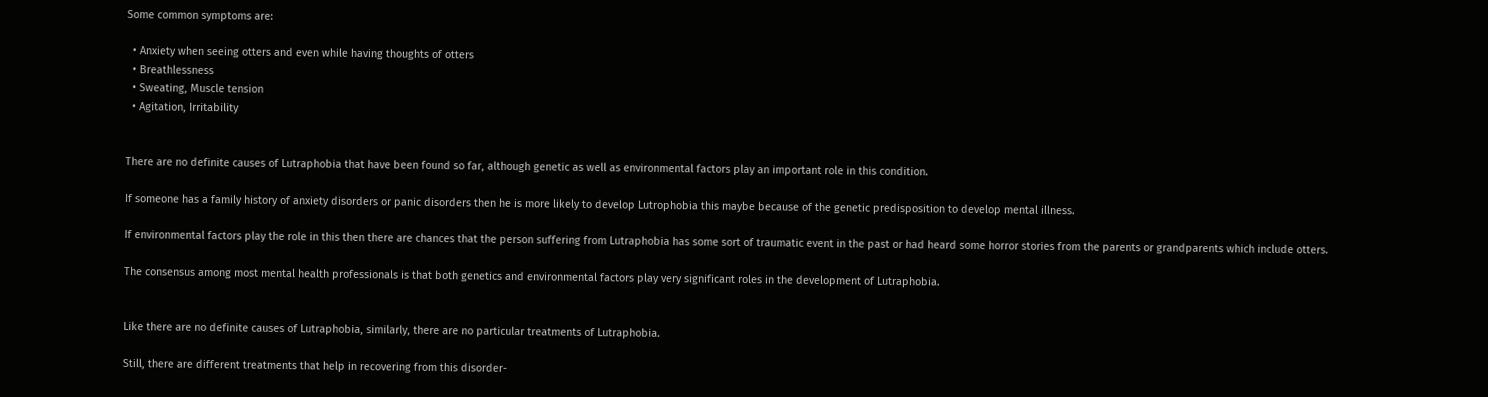Some common symptoms are:

  • Anxiety when seeing otters and even while having thoughts of otters
  • Breathlessness
  • Sweating, Muscle tension
  • Agitation, Irritability


There are no definite causes of Lutraphobia that have been found so far, although genetic as well as environmental factors play an important role in this condition.

If someone has a family history of anxiety disorders or panic disorders then he is more likely to develop Lutrophobia this maybe because of the genetic predisposition to develop mental illness.

If environmental factors play the role in this then there are chances that the person suffering from Lutraphobia has some sort of traumatic event in the past or had heard some horror stories from the parents or grandparents which include otters.

The consensus among most mental health professionals is that both genetics and environmental factors play very significant roles in the development of Lutraphobia.


Like there are no definite causes of Lutraphobia, similarly, there are no particular treatments of Lutraphobia.

Still, there are different treatments that help in recovering from this disorder-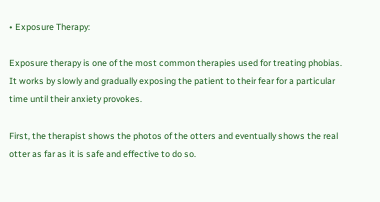• Exposure Therapy:

Exposure therapy is one of the most common therapies used for treating phobias. It works by slowly and gradually exposing the patient to their fear for a particular time until their anxiety provokes.

First, the therapist shows the photos of the otters and eventually shows the real otter as far as it is safe and effective to do so.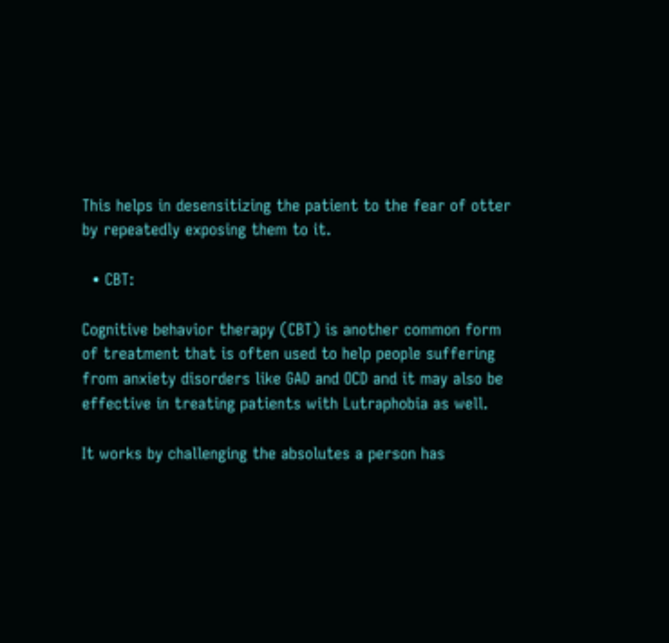This helps in desensitizing the patient to the fear of otter by repeatedly exposing them to it.

  • CBT:

Cognitive behavior therapy (CBT) is another common form of treatment that is often used to help people suffering from anxiety disorders like GAD and OCD and it may also be effective in treating patients with Lutraphobia as well.

It works by challenging the absolutes a person has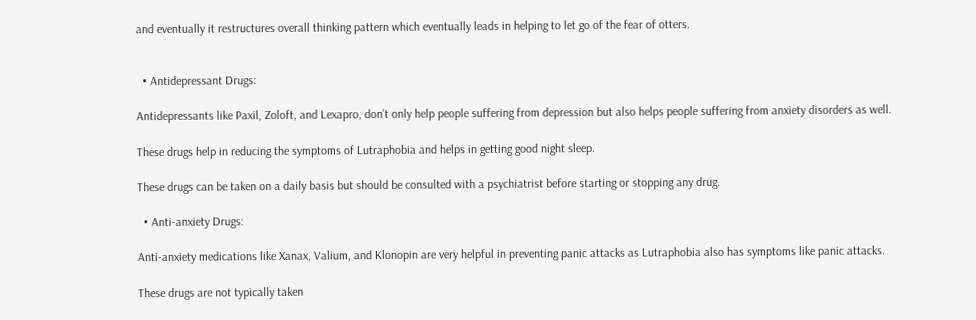and eventually it restructures overall thinking pattern which eventually leads in helping to let go of the fear of otters.


  • Antidepressant Drugs:

Antidepressants like Paxil, Zoloft, and Lexapro, don’t only help people suffering from depression but also helps people suffering from anxiety disorders as well.

These drugs help in reducing the symptoms of Lutraphobia and helps in getting good night sleep.

These drugs can be taken on a daily basis but should be consulted with a psychiatrist before starting or stopping any drug.

  • Anti-anxiety Drugs:

Anti-anxiety medications like Xanax, Valium, and Klonopin are very helpful in preventing panic attacks as Lutraphobia also has symptoms like panic attacks.

These drugs are not typically taken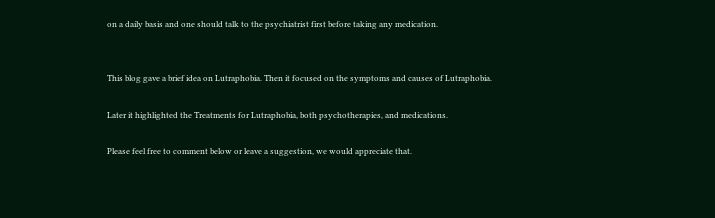on a daily basis and one should talk to the psychiatrist first before taking any medication.


This blog gave a brief idea on Lutraphobia. Then it focused on the symptoms and causes of Lutraphobia.

Later it highlighted the Treatments for Lutraphobia, both psychotherapies, and medications.

Please feel free to comment below or leave a suggestion, we would appreciate that.